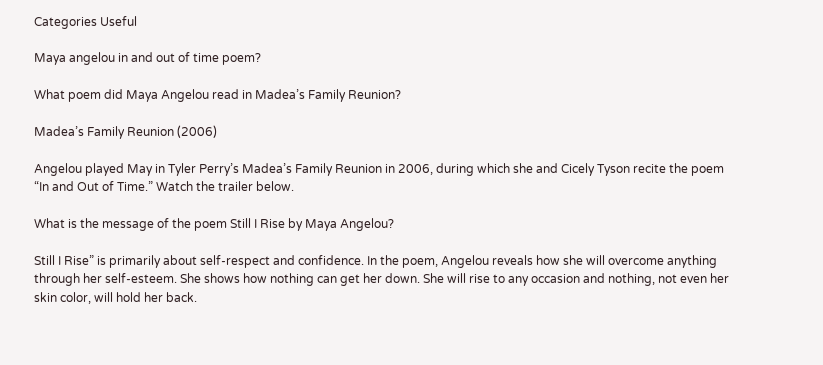Categories Useful

Maya angelou in and out of time poem?

What poem did Maya Angelou read in Madea’s Family Reunion?

Madea’s Family Reunion (2006)

Angelou played May in Tyler Perry’s Madea’s Family Reunion in 2006, during which she and Cicely Tyson recite the poem “In and Out of Time.” Watch the trailer below.

What is the message of the poem Still I Rise by Maya Angelou?

Still I Rise” is primarily about self-respect and confidence. In the poem, Angelou reveals how she will overcome anything through her self-esteem. She shows how nothing can get her down. She will rise to any occasion and nothing, not even her skin color, will hold her back.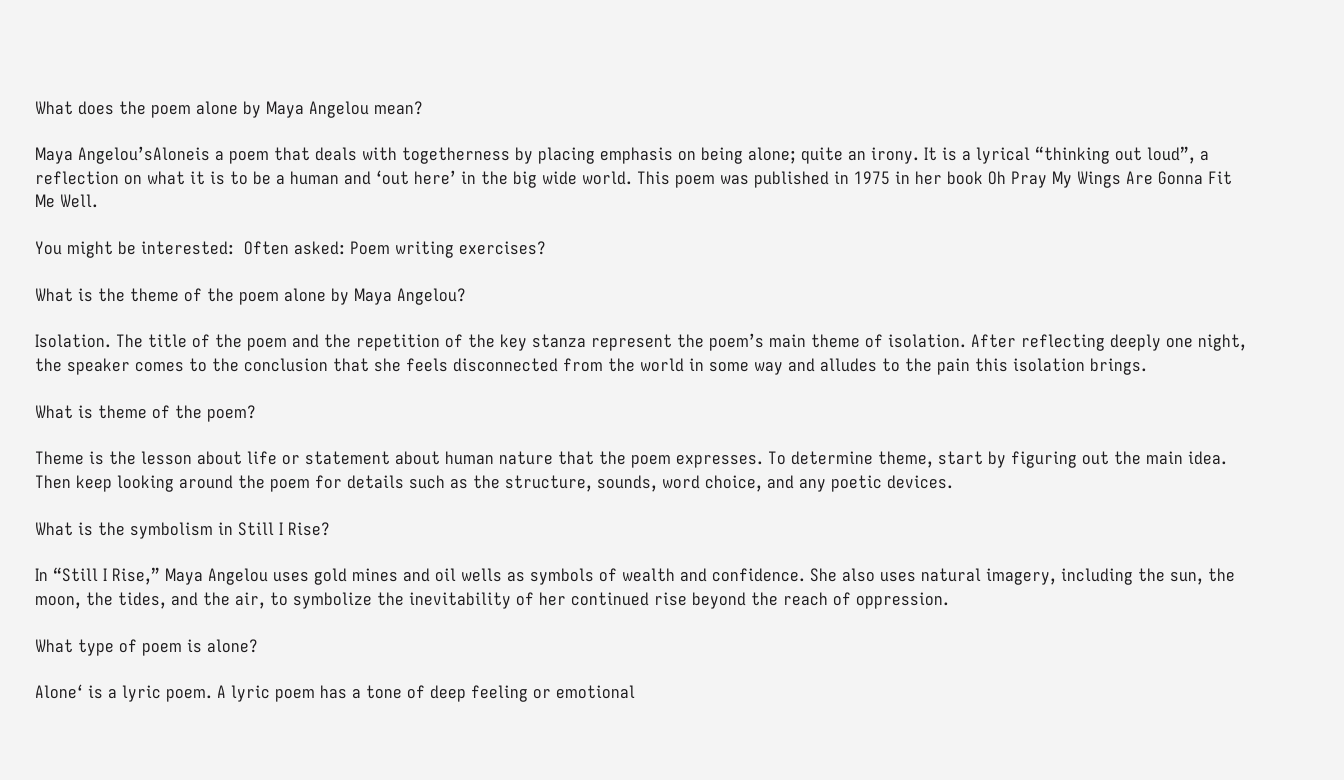What does the poem alone by Maya Angelou mean?

Maya Angelou’sAloneis a poem that deals with togetherness by placing emphasis on being alone; quite an irony. It is a lyrical “thinking out loud”, a reflection on what it is to be a human and ‘out here’ in the big wide world. This poem was published in 1975 in her book Oh Pray My Wings Are Gonna Fit Me Well.

You might be interested:  Often asked: Poem writing exercises?

What is the theme of the poem alone by Maya Angelou?

Isolation. The title of the poem and the repetition of the key stanza represent the poem’s main theme of isolation. After reflecting deeply one night, the speaker comes to the conclusion that she feels disconnected from the world in some way and alludes to the pain this isolation brings.

What is theme of the poem?

Theme is the lesson about life or statement about human nature that the poem expresses. To determine theme, start by figuring out the main idea. Then keep looking around the poem for details such as the structure, sounds, word choice, and any poetic devices.

What is the symbolism in Still I Rise?

In “Still I Rise,” Maya Angelou uses gold mines and oil wells as symbols of wealth and confidence. She also uses natural imagery, including the sun, the moon, the tides, and the air, to symbolize the inevitability of her continued rise beyond the reach of oppression.

What type of poem is alone?

Alone‘ is a lyric poem. A lyric poem has a tone of deep feeling or emotional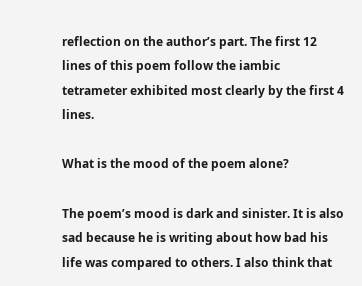reflection on the author’s part. The first 12 lines of this poem follow the iambic tetrameter exhibited most clearly by the first 4 lines.

What is the mood of the poem alone?

The poem’s mood is dark and sinister. It is also sad because he is writing about how bad his life was compared to others. I also think that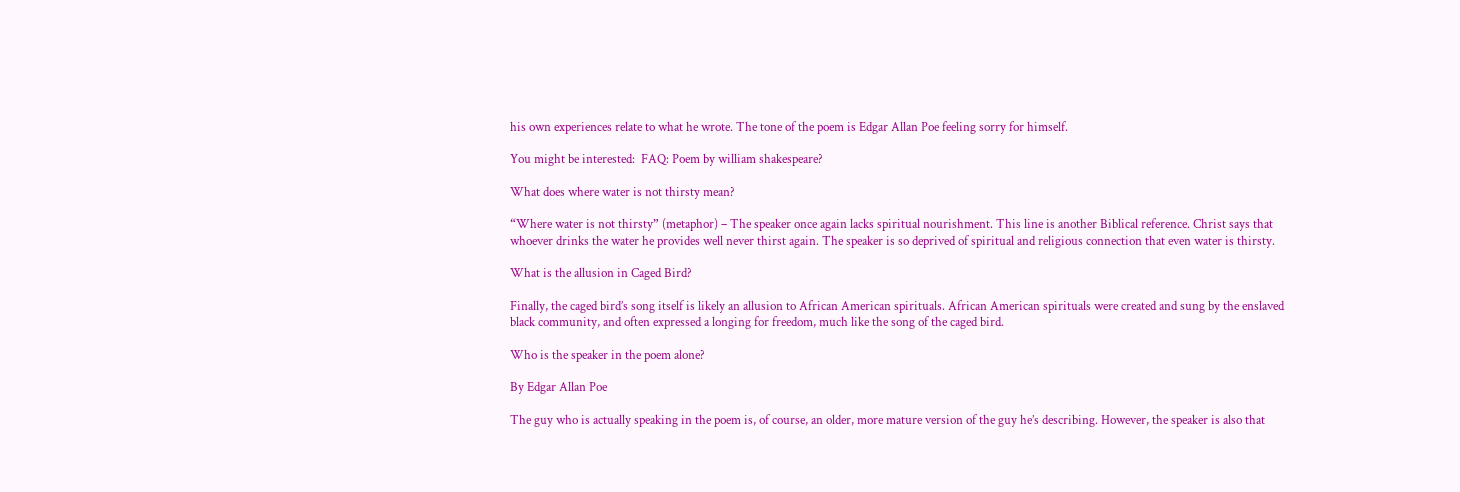his own experiences relate to what he wrote. The tone of the poem is Edgar Allan Poe feeling sorry for himself.

You might be interested:  FAQ: Poem by william shakespeare?

What does where water is not thirsty mean?

“Where water is not thirsty” (metaphor) – The speaker once again lacks spiritual nourishment. This line is another Biblical reference. Christ says that whoever drinks the water he provides well never thirst again. The speaker is so deprived of spiritual and religious connection that even water is thirsty.

What is the allusion in Caged Bird?

Finally, the caged bird’s song itself is likely an allusion to African American spirituals. African American spirituals were created and sung by the enslaved black community, and often expressed a longing for freedom, much like the song of the caged bird.

Who is the speaker in the poem alone?

By Edgar Allan Poe

The guy who is actually speaking in the poem is, of course, an older, more mature version of the guy he’s describing. However, the speaker is also that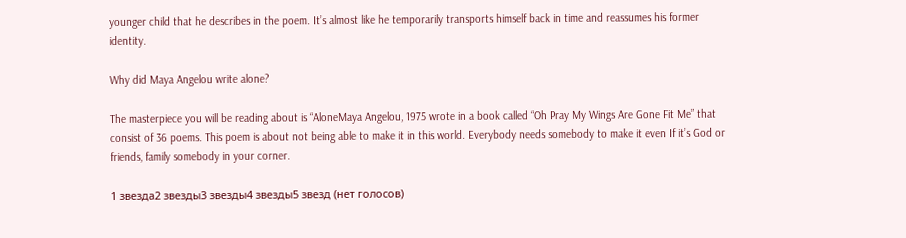younger child that he describes in the poem. It’s almost like he temporarily transports himself back in time and reassumes his former identity.

Why did Maya Angelou write alone?

The masterpiece you will be reading about is “AloneMaya Angelou, 1975 wrote in a book called “Oh Pray My Wings Are Gone Fit Me” that consist of 36 poems. This poem is about not being able to make it in this world. Everybody needs somebody to make it even If it’s God or friends, family somebody in your corner.

1 звезда2 звезды3 звезды4 звезды5 звезд (нет голосов)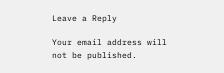Leave a Reply

Your email address will not be published.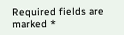Required fields are marked *